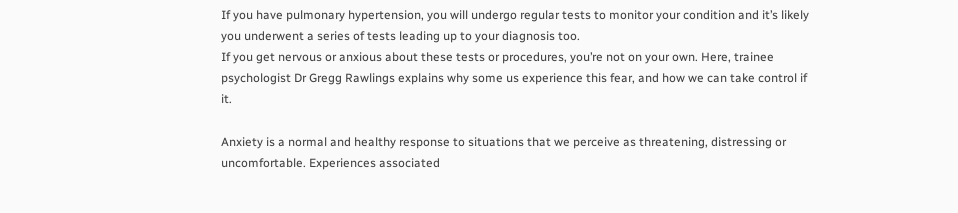If you have pulmonary hypertension, you will undergo regular tests to monitor your condition and it’s likely you underwent a series of tests leading up to your diagnosis too.
If you get nervous or anxious about these tests or procedures, you’re not on your own. Here, trainee psychologist Dr Gregg Rawlings explains why some us experience this fear, and how we can take control if it.

Anxiety is a normal and healthy response to situations that we perceive as threatening, distressing or uncomfortable. Experiences associated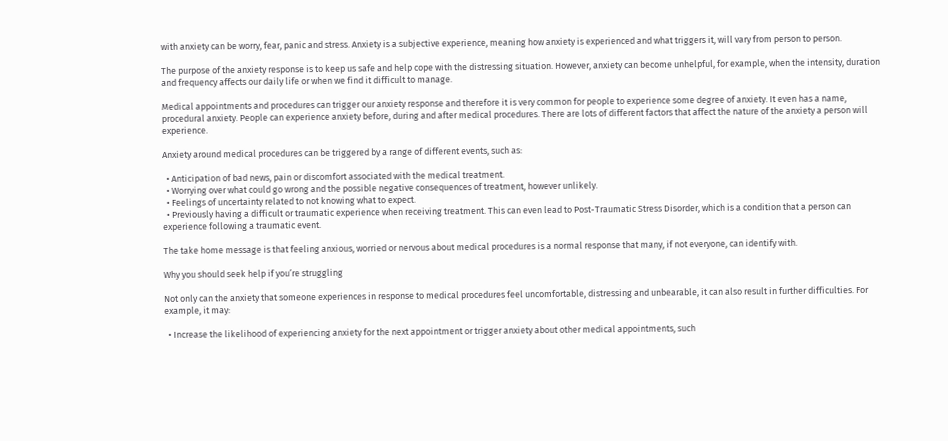with anxiety can be worry, fear, panic and stress. Anxiety is a subjective experience, meaning how anxiety is experienced and what triggers it, will vary from person to person.

The purpose of the anxiety response is to keep us safe and help cope with the distressing situation. However, anxiety can become unhelpful, for example, when the intensity, duration and frequency affects our daily life or when we find it difficult to manage.

Medical appointments and procedures can trigger our anxiety response and therefore it is very common for people to experience some degree of anxiety. It even has a name, procedural anxiety. People can experience anxiety before, during and after medical procedures. There are lots of different factors that affect the nature of the anxiety a person will experience.

Anxiety around medical procedures can be triggered by a range of different events, such as:

  • Anticipation of bad news, pain or discomfort associated with the medical treatment.
  • Worrying over what could go wrong and the possible negative consequences of treatment, however unlikely.
  • Feelings of uncertainty related to not knowing what to expect.
  • Previously having a difficult or traumatic experience when receiving treatment. This can even lead to Post-Traumatic Stress Disorder, which is a condition that a person can experience following a traumatic event.

The take home message is that feeling anxious, worried or nervous about medical procedures is a normal response that many, if not everyone, can identify with.

Why you should seek help if you’re struggling

Not only can the anxiety that someone experiences in response to medical procedures feel uncomfortable, distressing and unbearable, it can also result in further difficulties. For example, it may:

  • Increase the likelihood of experiencing anxiety for the next appointment or trigger anxiety about other medical appointments, such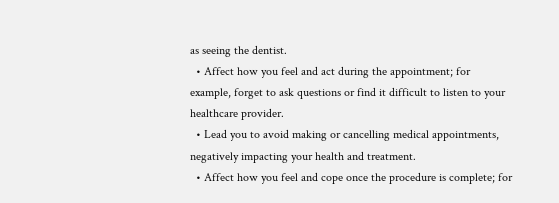as seeing the dentist.
  • Affect how you feel and act during the appointment; for example, forget to ask questions or find it difficult to listen to your healthcare provider.
  • Lead you to avoid making or cancelling medical appointments, negatively impacting your health and treatment.
  • Affect how you feel and cope once the procedure is complete; for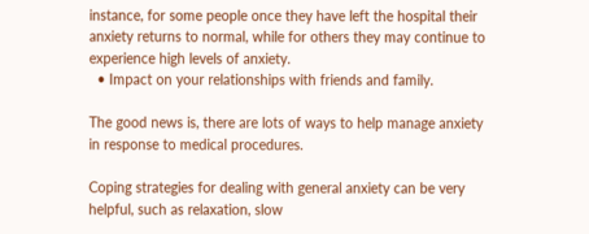instance, for some people once they have left the hospital their anxiety returns to normal, while for others they may continue to experience high levels of anxiety.
  • Impact on your relationships with friends and family.

The good news is, there are lots of ways to help manage anxiety in response to medical procedures.

Coping strategies for dealing with general anxiety can be very helpful, such as relaxation, slow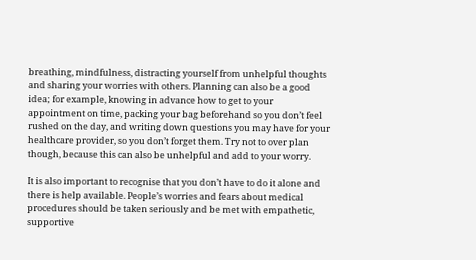breathing, mindfulness, distracting yourself from unhelpful thoughts and sharing your worries with others. Planning can also be a good idea; for example, knowing in advance how to get to your appointment on time, packing your bag beforehand so you don’t feel rushed on the day, and writing down questions you may have for your healthcare provider, so you don’t forget them. Try not to over plan though, because this can also be unhelpful and add to your worry.

It is also important to recognise that you don’t have to do it alone and there is help available. People’s worries and fears about medical procedures should be taken seriously and be met with empathetic, supportive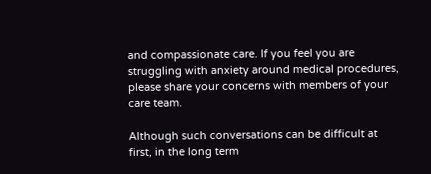and compassionate care. If you feel you are struggling with anxiety around medical procedures, please share your concerns with members of your care team.

Although such conversations can be difficult at first, in the long term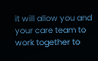it will allow you and your care team to work together to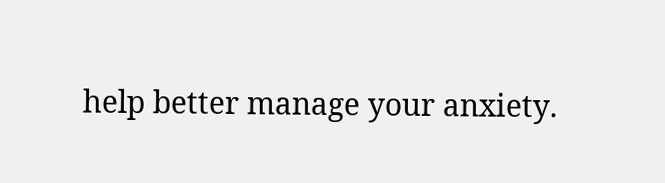help better manage your anxiety.